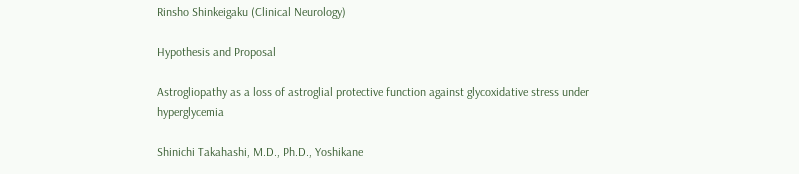Rinsho Shinkeigaku (Clinical Neurology)

Hypothesis and Proposal

Astrogliopathy as a loss of astroglial protective function against glycoxidative stress under hyperglycemia

Shinichi Takahashi, M.D., Ph.D., Yoshikane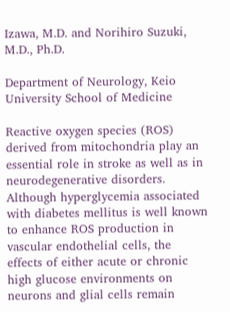Izawa, M.D. and Norihiro Suzuki, M.D., Ph.D.

Department of Neurology, Keio University School of Medicine

Reactive oxygen species (ROS) derived from mitochondria play an essential role in stroke as well as in neurodegenerative disorders. Although hyperglycemia associated with diabetes mellitus is well known to enhance ROS production in vascular endothelial cells, the effects of either acute or chronic high glucose environments on neurons and glial cells remain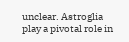unclear. Astroglia play a pivotal role in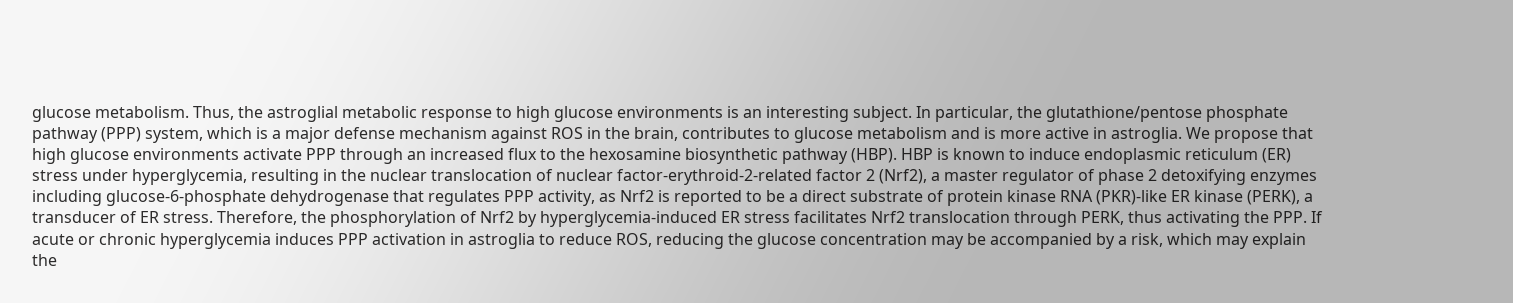glucose metabolism. Thus, the astroglial metabolic response to high glucose environments is an interesting subject. In particular, the glutathione/pentose phosphate pathway (PPP) system, which is a major defense mechanism against ROS in the brain, contributes to glucose metabolism and is more active in astroglia. We propose that high glucose environments activate PPP through an increased flux to the hexosamine biosynthetic pathway (HBP). HBP is known to induce endoplasmic reticulum (ER) stress under hyperglycemia, resulting in the nuclear translocation of nuclear factor-erythroid-2-related factor 2 (Nrf2), a master regulator of phase 2 detoxifying enzymes including glucose-6-phosphate dehydrogenase that regulates PPP activity, as Nrf2 is reported to be a direct substrate of protein kinase RNA (PKR)-like ER kinase (PERK), a transducer of ER stress. Therefore, the phosphorylation of Nrf2 by hyperglycemia-induced ER stress facilitates Nrf2 translocation through PERK, thus activating the PPP. If acute or chronic hyperglycemia induces PPP activation in astroglia to reduce ROS, reducing the glucose concentration may be accompanied by a risk, which may explain the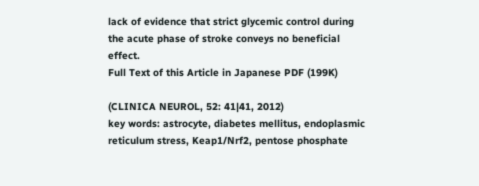lack of evidence that strict glycemic control during the acute phase of stroke conveys no beneficial effect.
Full Text of this Article in Japanese PDF (199K)

(CLINICA NEUROL, 52: 41|41, 2012)
key words: astrocyte, diabetes mellitus, endoplasmic reticulum stress, Keap1/Nrf2, pentose phosphate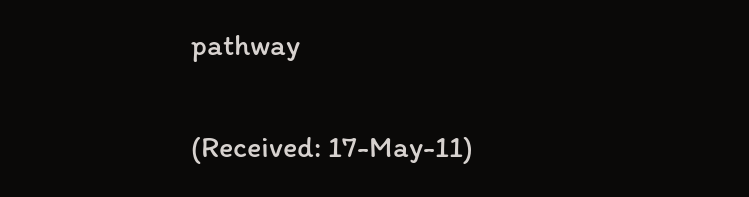pathway

(Received: 17-May-11)